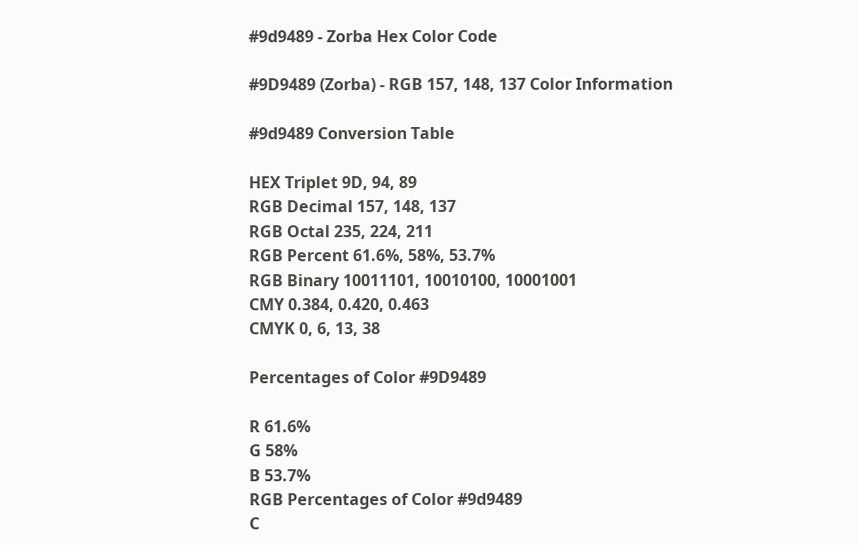#9d9489 - Zorba Hex Color Code

#9D9489 (Zorba) - RGB 157, 148, 137 Color Information

#9d9489 Conversion Table

HEX Triplet 9D, 94, 89
RGB Decimal 157, 148, 137
RGB Octal 235, 224, 211
RGB Percent 61.6%, 58%, 53.7%
RGB Binary 10011101, 10010100, 10001001
CMY 0.384, 0.420, 0.463
CMYK 0, 6, 13, 38

Percentages of Color #9D9489

R 61.6%
G 58%
B 53.7%
RGB Percentages of Color #9d9489
C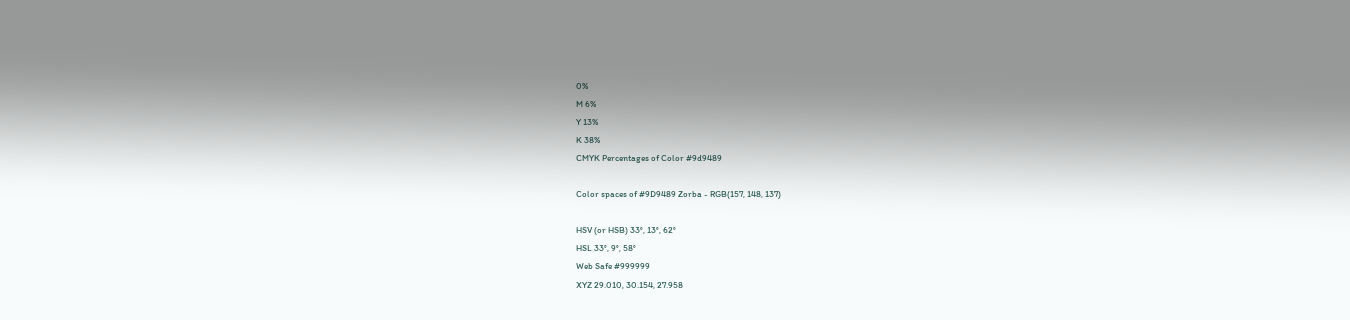0%
M 6%
Y 13%
K 38%
CMYK Percentages of Color #9d9489

Color spaces of #9D9489 Zorba - RGB(157, 148, 137)

HSV (or HSB) 33°, 13°, 62°
HSL 33°, 9°, 58°
Web Safe #999999
XYZ 29.010, 30.154, 27.958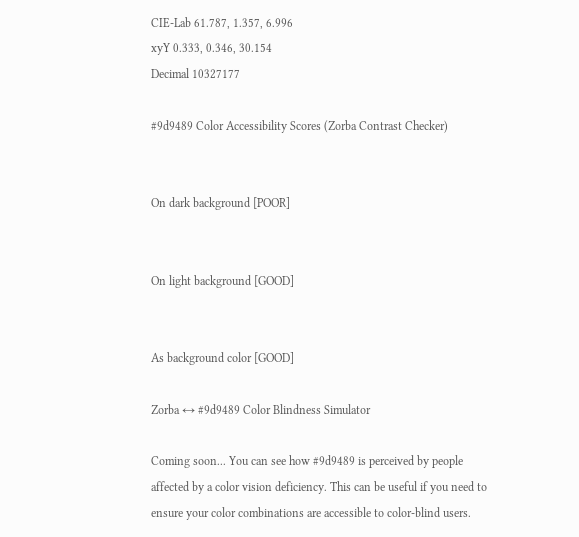CIE-Lab 61.787, 1.357, 6.996
xyY 0.333, 0.346, 30.154
Decimal 10327177

#9d9489 Color Accessibility Scores (Zorba Contrast Checker)


On dark background [POOR]


On light background [GOOD]


As background color [GOOD]

Zorba ↔ #9d9489 Color Blindness Simulator

Coming soon... You can see how #9d9489 is perceived by people affected by a color vision deficiency. This can be useful if you need to ensure your color combinations are accessible to color-blind users.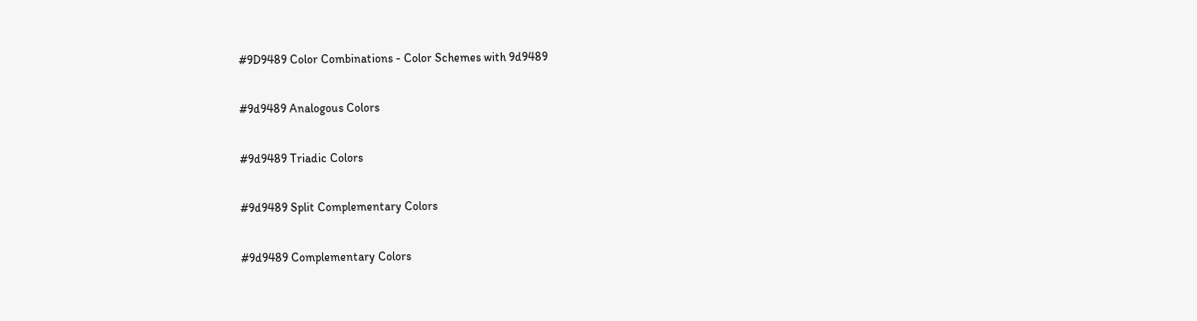#9D9489 Color Combinations - Color Schemes with 9d9489

#9d9489 Analogous Colors

#9d9489 Triadic Colors

#9d9489 Split Complementary Colors

#9d9489 Complementary Colors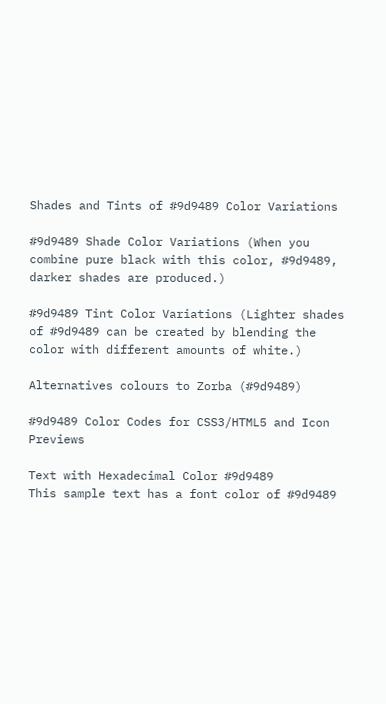Shades and Tints of #9d9489 Color Variations

#9d9489 Shade Color Variations (When you combine pure black with this color, #9d9489, darker shades are produced.)

#9d9489 Tint Color Variations (Lighter shades of #9d9489 can be created by blending the color with different amounts of white.)

Alternatives colours to Zorba (#9d9489)

#9d9489 Color Codes for CSS3/HTML5 and Icon Previews

Text with Hexadecimal Color #9d9489
This sample text has a font color of #9d9489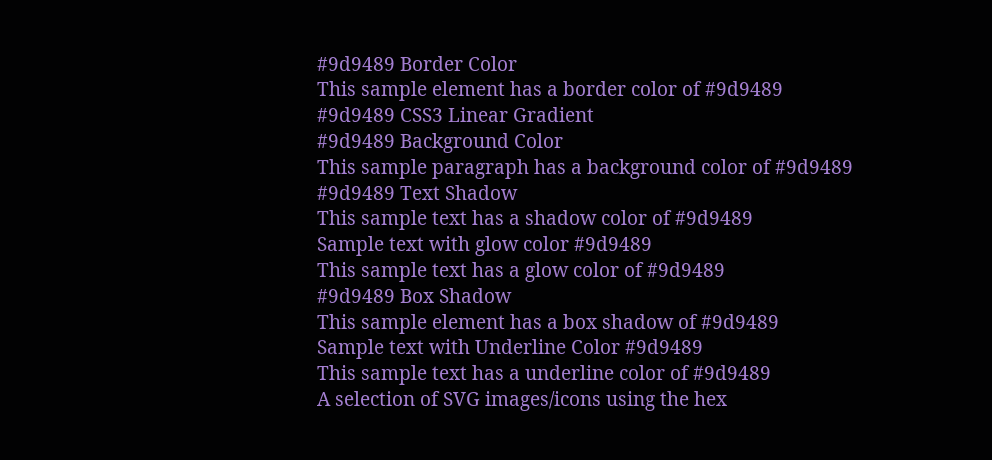#9d9489 Border Color
This sample element has a border color of #9d9489
#9d9489 CSS3 Linear Gradient
#9d9489 Background Color
This sample paragraph has a background color of #9d9489
#9d9489 Text Shadow
This sample text has a shadow color of #9d9489
Sample text with glow color #9d9489
This sample text has a glow color of #9d9489
#9d9489 Box Shadow
This sample element has a box shadow of #9d9489
Sample text with Underline Color #9d9489
This sample text has a underline color of #9d9489
A selection of SVG images/icons using the hex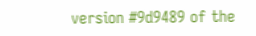version #9d9489 of the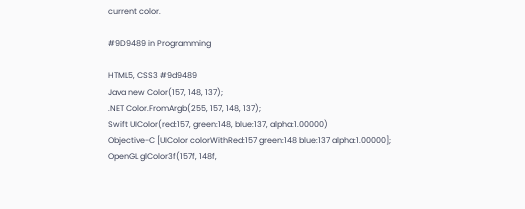current color.

#9D9489 in Programming

HTML5, CSS3 #9d9489
Java new Color(157, 148, 137);
.NET Color.FromArgb(255, 157, 148, 137);
Swift UIColor(red:157, green:148, blue:137, alpha:1.00000)
Objective-C [UIColor colorWithRed:157 green:148 blue:137 alpha:1.00000];
OpenGL glColor3f(157f, 148f,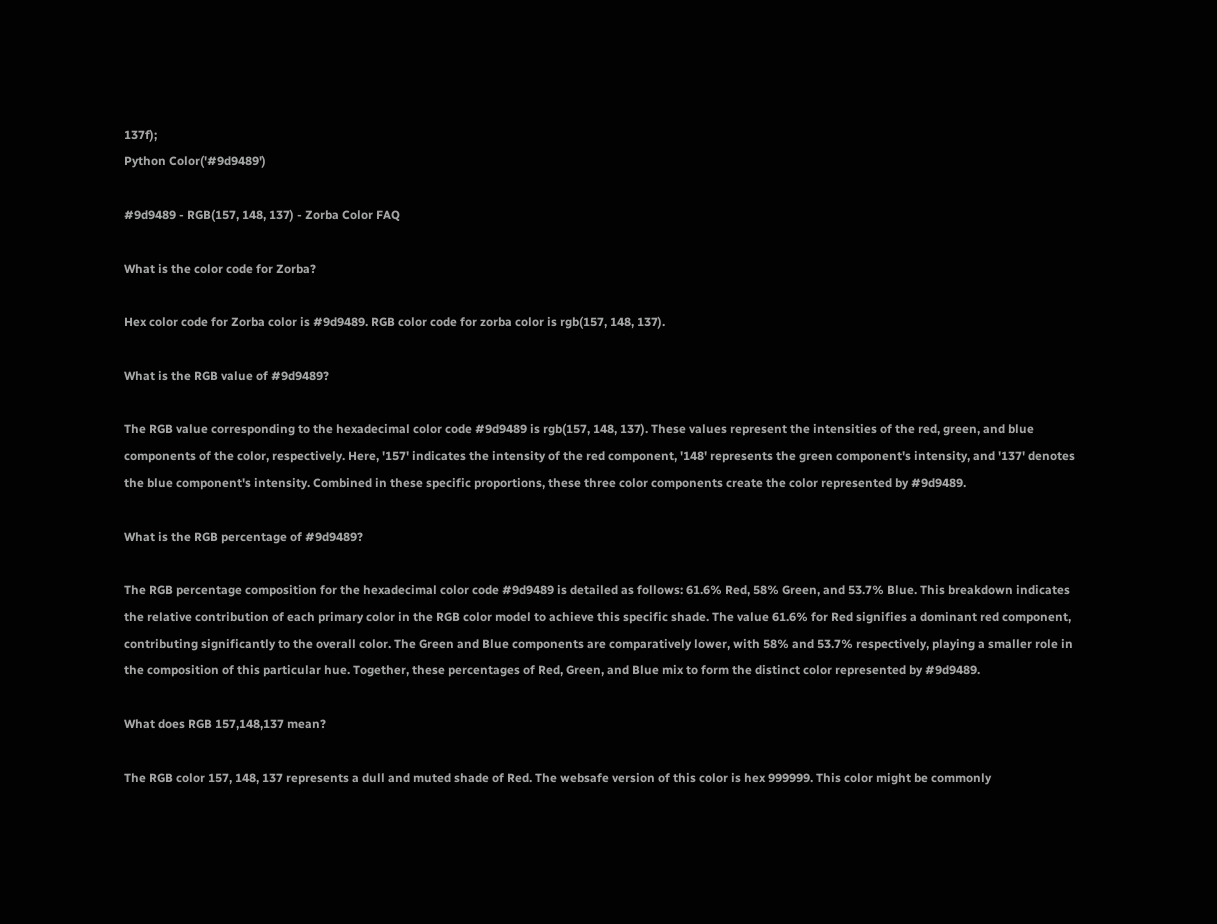137f);
Python Color('#9d9489')

#9d9489 - RGB(157, 148, 137) - Zorba Color FAQ

What is the color code for Zorba?

Hex color code for Zorba color is #9d9489. RGB color code for zorba color is rgb(157, 148, 137).

What is the RGB value of #9d9489?

The RGB value corresponding to the hexadecimal color code #9d9489 is rgb(157, 148, 137). These values represent the intensities of the red, green, and blue components of the color, respectively. Here, '157' indicates the intensity of the red component, '148' represents the green component's intensity, and '137' denotes the blue component's intensity. Combined in these specific proportions, these three color components create the color represented by #9d9489.

What is the RGB percentage of #9d9489?

The RGB percentage composition for the hexadecimal color code #9d9489 is detailed as follows: 61.6% Red, 58% Green, and 53.7% Blue. This breakdown indicates the relative contribution of each primary color in the RGB color model to achieve this specific shade. The value 61.6% for Red signifies a dominant red component, contributing significantly to the overall color. The Green and Blue components are comparatively lower, with 58% and 53.7% respectively, playing a smaller role in the composition of this particular hue. Together, these percentages of Red, Green, and Blue mix to form the distinct color represented by #9d9489.

What does RGB 157,148,137 mean?

The RGB color 157, 148, 137 represents a dull and muted shade of Red. The websafe version of this color is hex 999999. This color might be commonly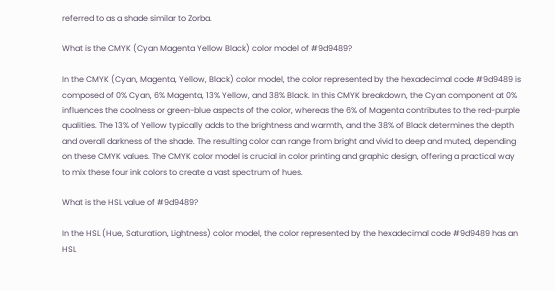referred to as a shade similar to Zorba.

What is the CMYK (Cyan Magenta Yellow Black) color model of #9d9489?

In the CMYK (Cyan, Magenta, Yellow, Black) color model, the color represented by the hexadecimal code #9d9489 is composed of 0% Cyan, 6% Magenta, 13% Yellow, and 38% Black. In this CMYK breakdown, the Cyan component at 0% influences the coolness or green-blue aspects of the color, whereas the 6% of Magenta contributes to the red-purple qualities. The 13% of Yellow typically adds to the brightness and warmth, and the 38% of Black determines the depth and overall darkness of the shade. The resulting color can range from bright and vivid to deep and muted, depending on these CMYK values. The CMYK color model is crucial in color printing and graphic design, offering a practical way to mix these four ink colors to create a vast spectrum of hues.

What is the HSL value of #9d9489?

In the HSL (Hue, Saturation, Lightness) color model, the color represented by the hexadecimal code #9d9489 has an HSL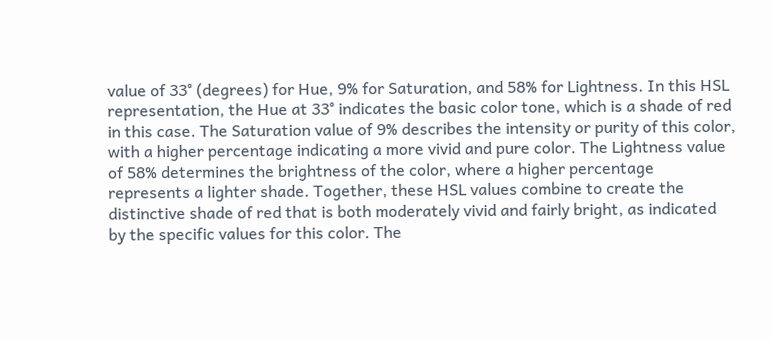value of 33° (degrees) for Hue, 9% for Saturation, and 58% for Lightness. In this HSL representation, the Hue at 33° indicates the basic color tone, which is a shade of red in this case. The Saturation value of 9% describes the intensity or purity of this color, with a higher percentage indicating a more vivid and pure color. The Lightness value of 58% determines the brightness of the color, where a higher percentage represents a lighter shade. Together, these HSL values combine to create the distinctive shade of red that is both moderately vivid and fairly bright, as indicated by the specific values for this color. The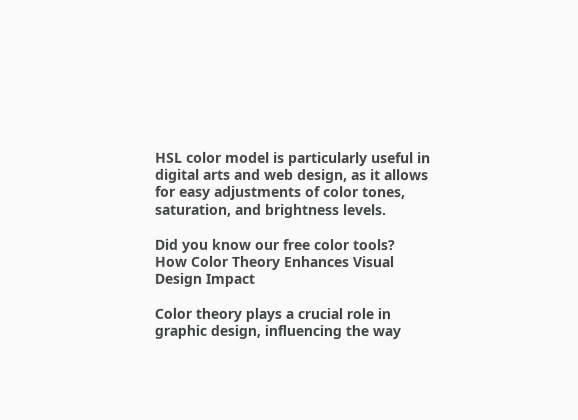HSL color model is particularly useful in digital arts and web design, as it allows for easy adjustments of color tones, saturation, and brightness levels.

Did you know our free color tools?
How Color Theory Enhances Visual Design Impact

Color theory plays a crucial role in graphic design, influencing the way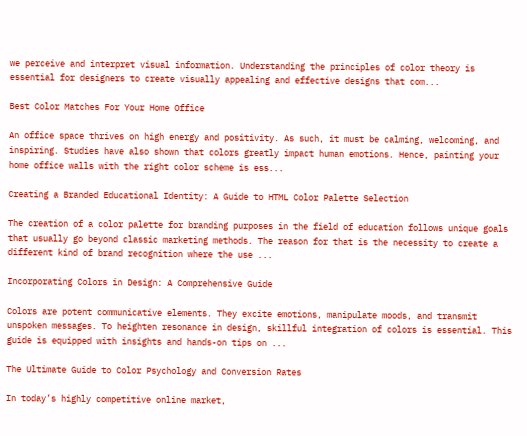we perceive and interpret visual information. Understanding the principles of color theory is essential for designers to create visually appealing and effective designs that com...

Best Color Matches For Your Home Office

An office space thrives on high energy and positivity. As such, it must be calming, welcoming, and inspiring. Studies have also shown that colors greatly impact human emotions. Hence, painting your home office walls with the right color scheme is ess...

Creating a Branded Educational Identity: A Guide to HTML Color Palette Selection

The creation of a color palette for branding purposes in the field of education follows unique goals that usually go beyond classic marketing methods. The reason for that is the necessity to create a different kind of brand recognition where the use ...

Incorporating Colors in Design: A Comprehensive Guide

Colors are potent communicative elements. They excite emotions, manipulate moods, and transmit unspoken messages. To heighten resonance in design, skillful integration of colors is essential. This guide is equipped with insights and hands-on tips on ...

The Ultimate Guide to Color Psychology and Conversion Rates

In today’s highly competitive online market,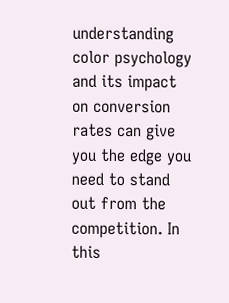understanding color psychology and its impact on conversion rates can give you the edge you need to stand out from the competition. In this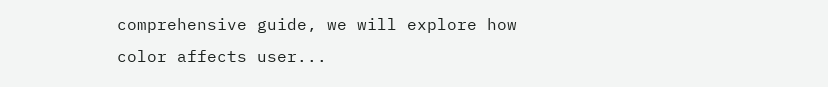comprehensive guide, we will explore how color affects user...